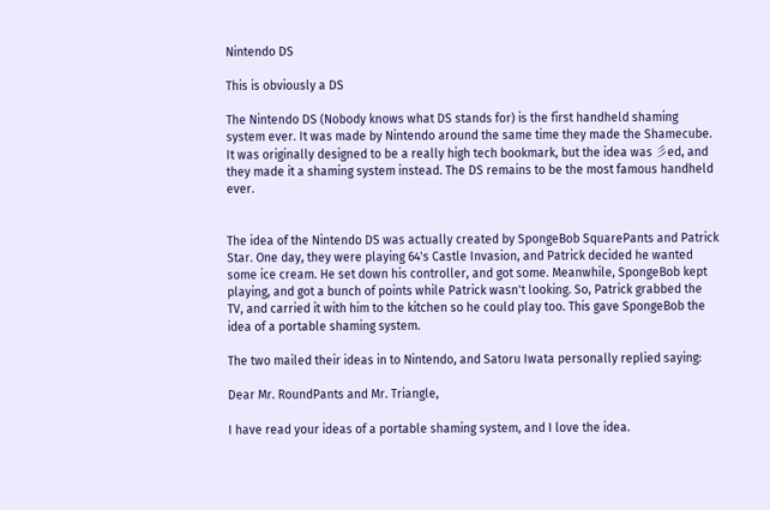Nintendo DS

This is obviously a DS

The Nintendo DS (Nobody knows what DS stands for) is the first handheld shaming system ever. It was made by Nintendo around the same time they made the Shamecube. It was originally designed to be a really high tech bookmark, but the idea was 彡ed, and they made it a shaming system instead. The DS remains to be the most famous handheld ever.


The idea of the Nintendo DS was actually created by SpongeBob SquarePants and Patrick Star. One day, they were playing 64's Castle Invasion, and Patrick decided he wanted some ice cream. He set down his controller, and got some. Meanwhile, SpongeBob kept playing, and got a bunch of points while Patrick wasn't looking. So, Patrick grabbed the TV, and carried it with him to the kitchen so he could play too. This gave SpongeBob the idea of a portable shaming system.

The two mailed their ideas in to Nintendo, and Satoru Iwata personally replied saying:

Dear Mr. RoundPants and Mr. Triangle,

I have read your ideas of a portable shaming system, and I love the idea.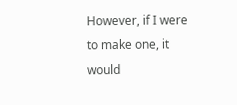However, if I were to make one, it would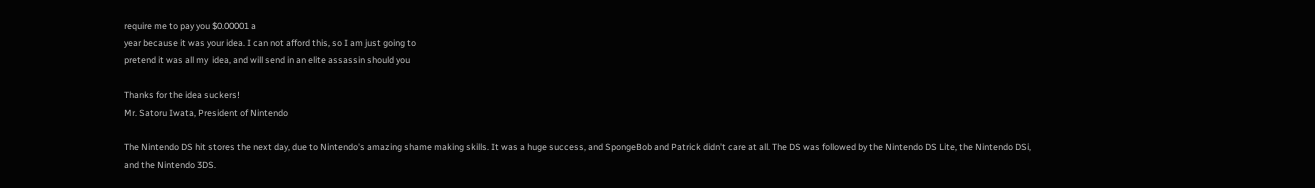require me to pay you $0.00001 a
year because it was your idea. I can not afford this, so I am just going to
pretend it was all my  idea, and will send in an elite assassin should you

Thanks for the idea suckers!
Mr. Satoru Iwata, President of Nintendo

The Nintendo DS hit stores the next day, due to Nintendo's amazing shame making skills. It was a huge success, and SpongeBob and Patrick didn't care at all. The DS was followed by the Nintendo DS Lite, the Nintendo DSi, and the Nintendo 3DS.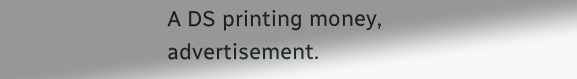A DS printing money, advertisement.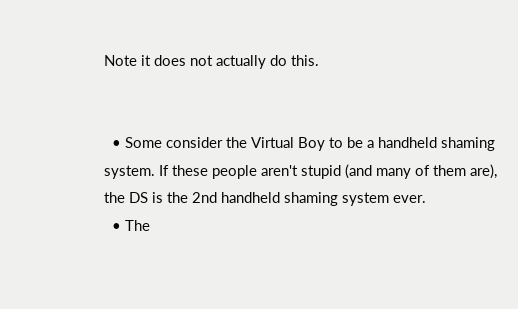Note it does not actually do this.


  • Some consider the Virtual Boy to be a handheld shaming system. If these people aren't stupid (and many of them are), the DS is the 2nd handheld shaming system ever.
  • The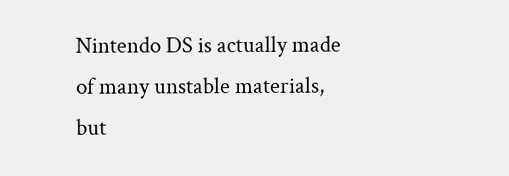Nintendo DS is actually made of many unstable materials, but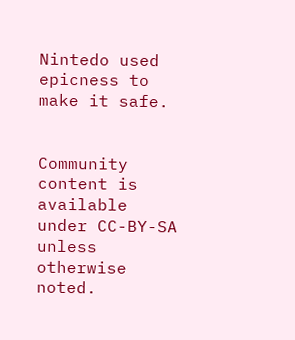Nintedo used epicness to make it safe.


Community content is available under CC-BY-SA unless otherwise noted.